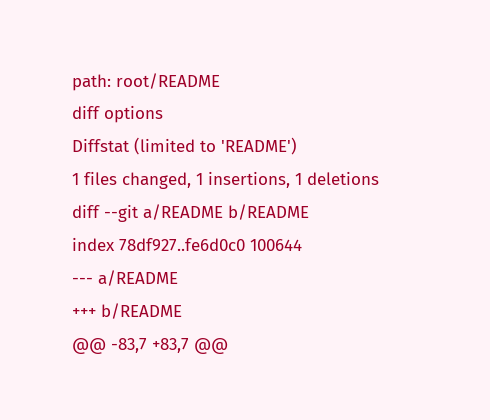path: root/README
diff options
Diffstat (limited to 'README')
1 files changed, 1 insertions, 1 deletions
diff --git a/README b/README
index 78df927..fe6d0c0 100644
--- a/README
+++ b/README
@@ -83,7 +83,7 @@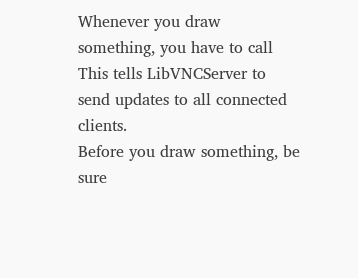Whenever you draw something, you have to call
This tells LibVNCServer to send updates to all connected clients.
Before you draw something, be sure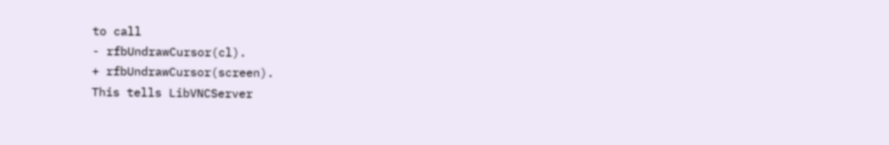to call
- rfbUndrawCursor(cl).
+ rfbUndrawCursor(screen).
This tells LibVNCServer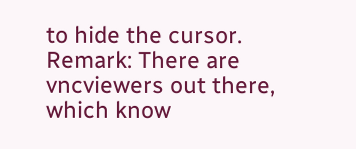to hide the cursor.
Remark: There are vncviewers out there, which know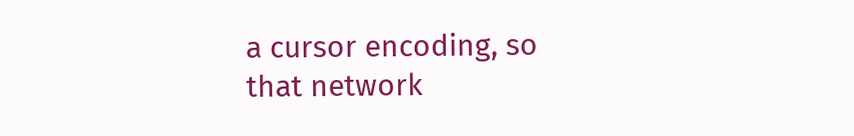a cursor encoding, so
that network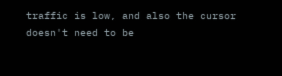traffic is low, and also the cursor doesn't need to be